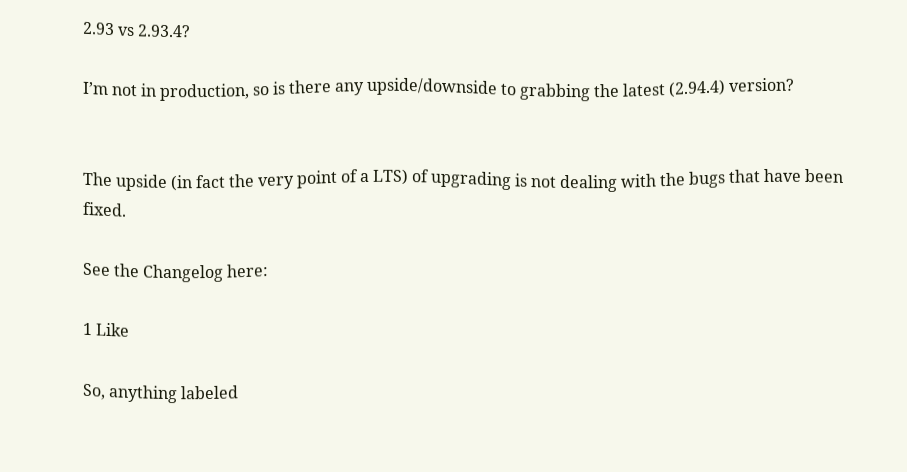2.93 vs 2.93.4?

I’m not in production, so is there any upside/downside to grabbing the latest (2.94.4) version?


The upside (in fact the very point of a LTS) of upgrading is not dealing with the bugs that have been fixed.

See the Changelog here:

1 Like

So, anything labeled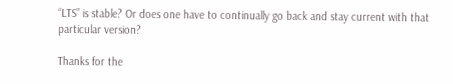“LTS” is stable? Or does one have to continually go back and stay current with that particular version?

Thanks for the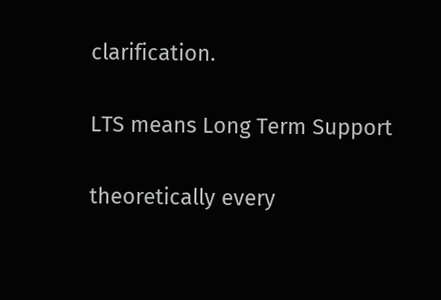clarification.

LTS means Long Term Support

theoretically every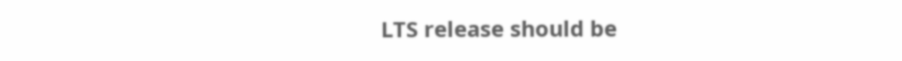LTS release should be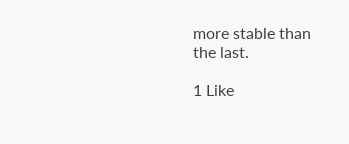more stable than the last.

1 Like